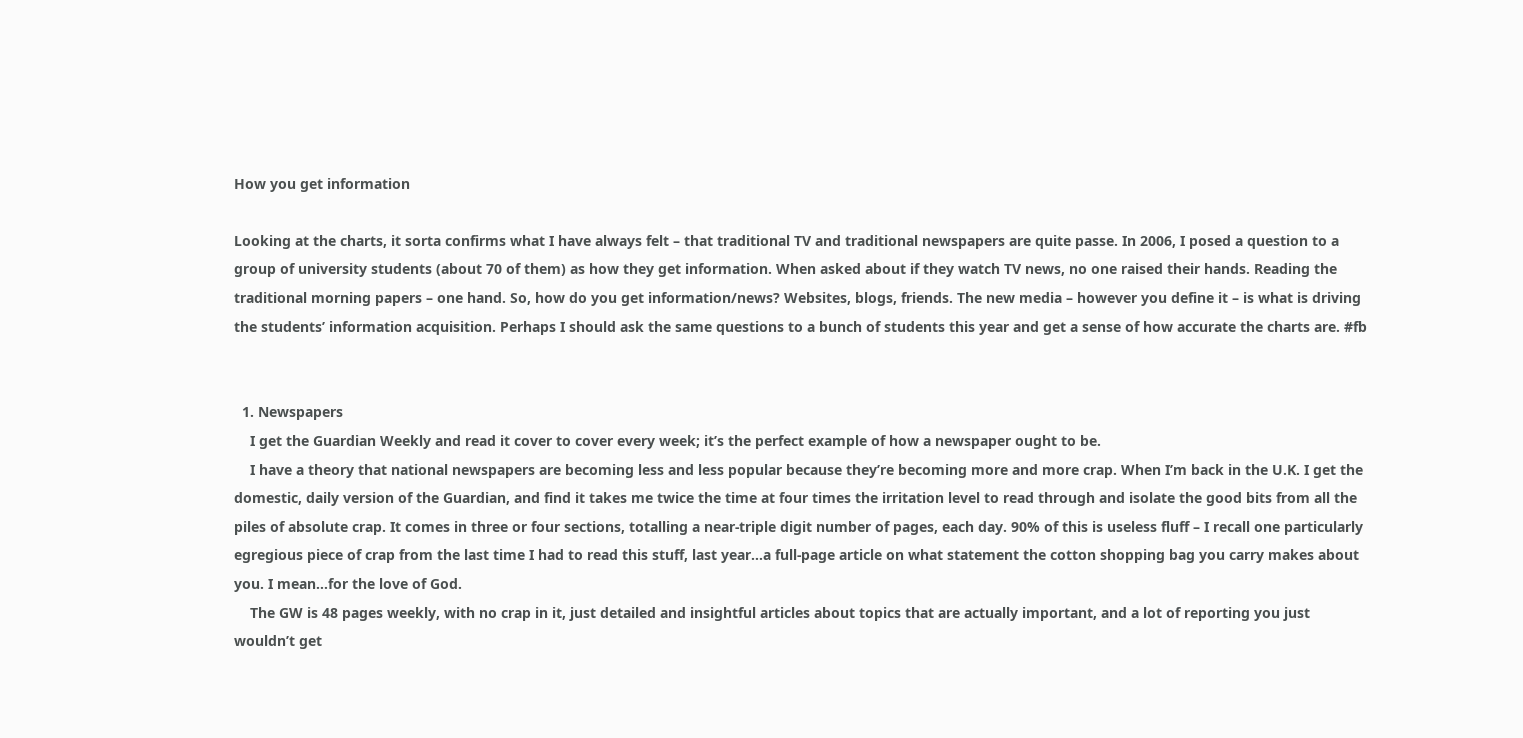How you get information

Looking at the charts, it sorta confirms what I have always felt – that traditional TV and traditional newspapers are quite passe. In 2006, I posed a question to a group of university students (about 70 of them) as how they get information. When asked about if they watch TV news, no one raised their hands. Reading the traditional morning papers – one hand. So, how do you get information/news? Websites, blogs, friends. The new media – however you define it – is what is driving the students’ information acquisition. Perhaps I should ask the same questions to a bunch of students this year and get a sense of how accurate the charts are. #fb


  1. Newspapers
    I get the Guardian Weekly and read it cover to cover every week; it’s the perfect example of how a newspaper ought to be.
    I have a theory that national newspapers are becoming less and less popular because they’re becoming more and more crap. When I’m back in the U.K. I get the domestic, daily version of the Guardian, and find it takes me twice the time at four times the irritation level to read through and isolate the good bits from all the piles of absolute crap. It comes in three or four sections, totalling a near-triple digit number of pages, each day. 90% of this is useless fluff – I recall one particularly egregious piece of crap from the last time I had to read this stuff, last year…a full-page article on what statement the cotton shopping bag you carry makes about you. I mean…for the love of God.
    The GW is 48 pages weekly, with no crap in it, just detailed and insightful articles about topics that are actually important, and a lot of reporting you just wouldn’t get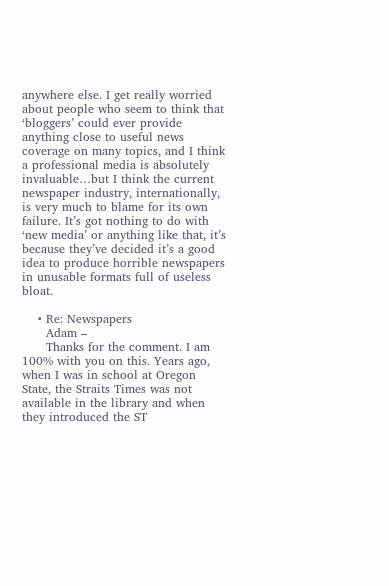anywhere else. I get really worried about people who seem to think that ‘bloggers’ could ever provide anything close to useful news coverage on many topics, and I think a professional media is absolutely invaluable…but I think the current newspaper industry, internationally, is very much to blame for its own failure. It’s got nothing to do with ‘new media’ or anything like that, it’s because they’ve decided it’s a good idea to produce horrible newspapers in unusable formats full of useless bloat.

    • Re: Newspapers
      Adam –
      Thanks for the comment. I am 100% with you on this. Years ago, when I was in school at Oregon State, the Straits Times was not available in the library and when they introduced the ST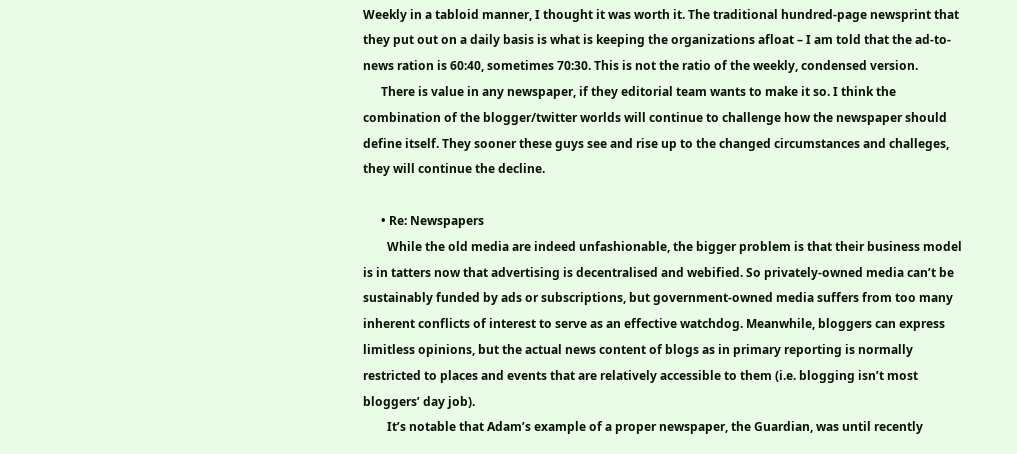Weekly in a tabloid manner, I thought it was worth it. The traditional hundred-page newsprint that they put out on a daily basis is what is keeping the organizations afloat – I am told that the ad-to-news ration is 60:40, sometimes 70:30. This is not the ratio of the weekly, condensed version.
      There is value in any newspaper, if they editorial team wants to make it so. I think the combination of the blogger/twitter worlds will continue to challenge how the newspaper should define itself. They sooner these guys see and rise up to the changed circumstances and challeges, they will continue the decline.

      • Re: Newspapers
        While the old media are indeed unfashionable, the bigger problem is that their business model is in tatters now that advertising is decentralised and webified. So privately-owned media can’t be sustainably funded by ads or subscriptions, but government-owned media suffers from too many inherent conflicts of interest to serve as an effective watchdog. Meanwhile, bloggers can express limitless opinions, but the actual news content of blogs as in primary reporting is normally restricted to places and events that are relatively accessible to them (i.e. blogging isn’t most bloggers’ day job).
        It’s notable that Adam’s example of a proper newspaper, the Guardian, was until recently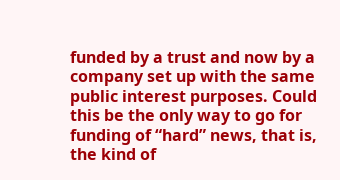funded by a trust and now by a company set up with the same public interest purposes. Could this be the only way to go for funding of “hard” news, that is, the kind of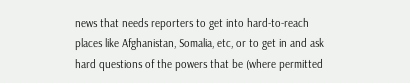news that needs reporters to get into hard-to-reach places like Afghanistan, Somalia, etc, or to get in and ask hard questions of the powers that be (where permitted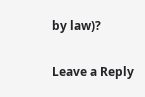by law)?

Leave a Reply